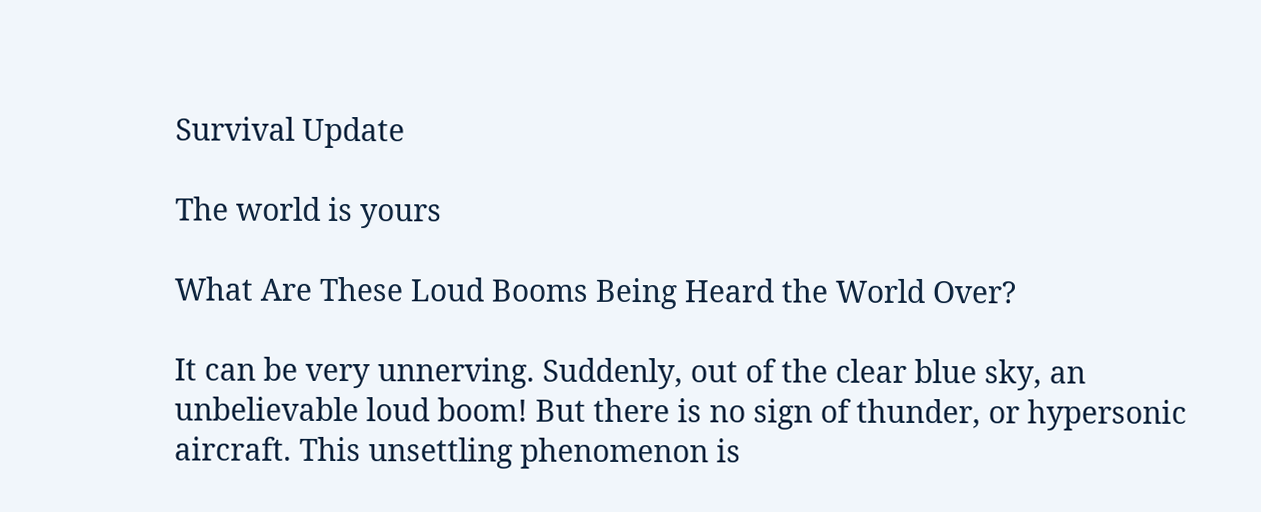Survival Update

The world is yours

What Are These Loud Booms Being Heard the World Over?

It can be very unnerving. Suddenly, out of the clear blue sky, an unbelievable loud boom! But there is no sign of thunder, or hypersonic aircraft. This unsettling phenomenon is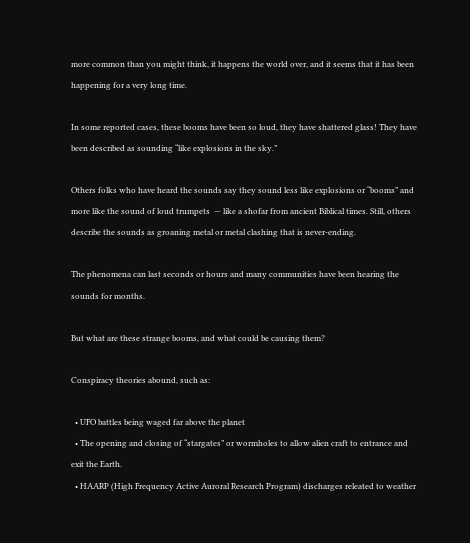more common than you might think, it happens the world over, and it seems that it has been happening for a very long time.

In some reported cases, these booms have been so loud, they have shattered glass! They have been described as sounding “like explosions in the sky.”

Others folks who have heard the sounds say they sound less like explosions or “booms” and more like the sound of loud trumpets  — like a shofar from ancient Biblical times. Still, others describe the sounds as groaning metal or metal clashing that is never-ending.

The phenomena can last seconds or hours and many communities have been hearing the sounds for months.

But what are these strange booms, and what could be causing them?

Conspiracy theories abound, such as:

  • UFO battles being waged far above the planet
  • The opening and closing of “stargates” or wormholes to allow alien craft to entrance and exit the Earth.
  • HAARP (High Frequency Active Auroral Research Program) discharges releated to weather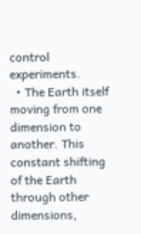control experiments.
  • The Earth itself moving from one dimension to another. This constant shifting of the Earth through other dimensions,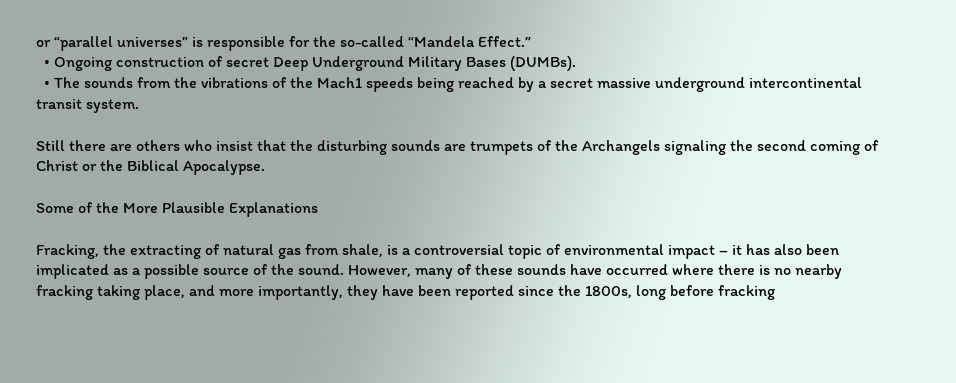or “parallel universes” is responsible for the so-called “Mandela Effect.”
  • Ongoing construction of secret Deep Underground Military Bases (DUMBs).
  • The sounds from the vibrations of the Mach1 speeds being reached by a secret massive underground intercontinental transit system.

Still there are others who insist that the disturbing sounds are trumpets of the Archangels signaling the second coming of Christ or the Biblical Apocalypse.

Some of the More Plausible Explanations

Fracking, the extracting of natural gas from shale, is a controversial topic of environmental impact – it has also been implicated as a possible source of the sound. However, many of these sounds have occurred where there is no nearby fracking taking place, and more importantly, they have been reported since the 1800s, long before fracking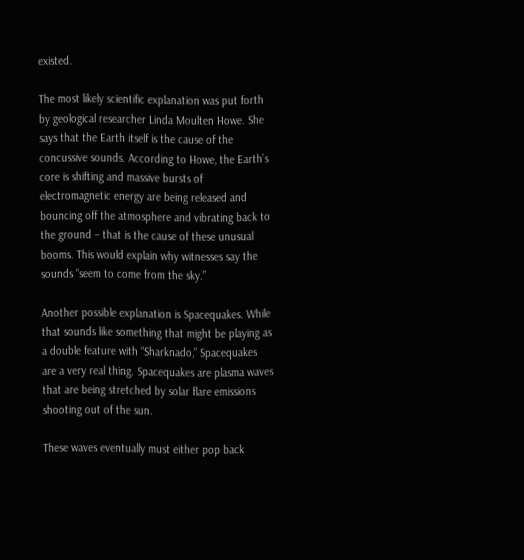existed.

The most likely scientific explanation was put forth by geological researcher Linda Moulten Howe. She says that the Earth itself is the cause of the concussive sounds. According to Howe, the Earth’s core is shifting and massive bursts of electromagnetic energy are being released and bouncing off the atmosphere and vibrating back to the ground – that is the cause of these unusual booms. This would explain why witnesses say the sounds “seem to come from the sky.”

Another possible explanation is Spacequakes. While that sounds like something that might be playing as a double feature with “Sharknado,” Spacequakes are a very real thing. Spacequakes are plasma waves that are being stretched by solar flare emissions shooting out of the sun.

These waves eventually must either pop back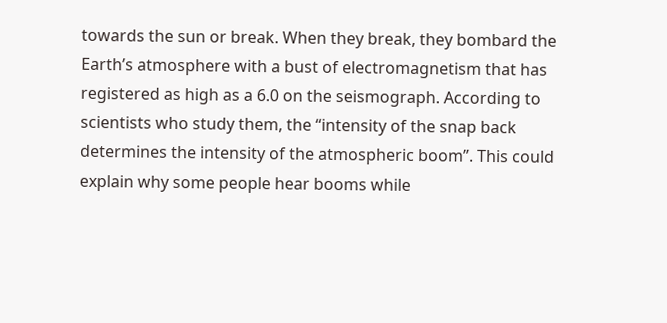towards the sun or break. When they break, they bombard the Earth’s atmosphere with a bust of electromagnetism that has registered as high as a 6.0 on the seismograph. According to scientists who study them, the “intensity of the snap back determines the intensity of the atmospheric boom”. This could explain why some people hear booms while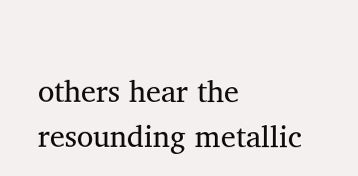others hear the resounding metallic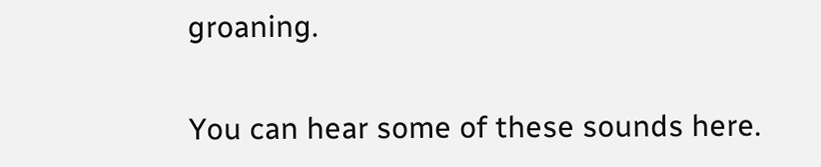groaning.

You can hear some of these sounds here.